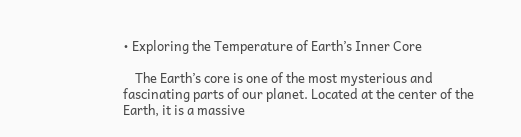• Exploring the Temperature of Earth’s Inner Core

    The Earth’s core is one of the most mysterious and fascinating parts of our planet. Located at the center of the Earth, it is a massive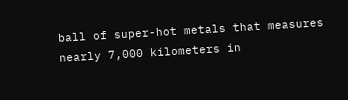ball of super-hot metals that measures nearly 7,000 kilometers in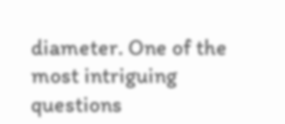diameter. One of the most intriguing questions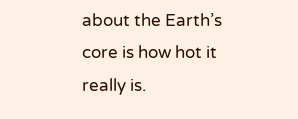about the Earth’s core is how hot it really is.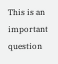This is an important question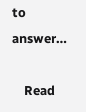to answer…

    Read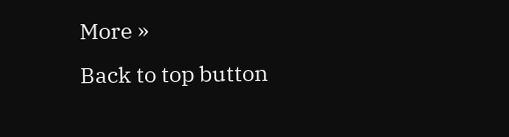More »
Back to top button